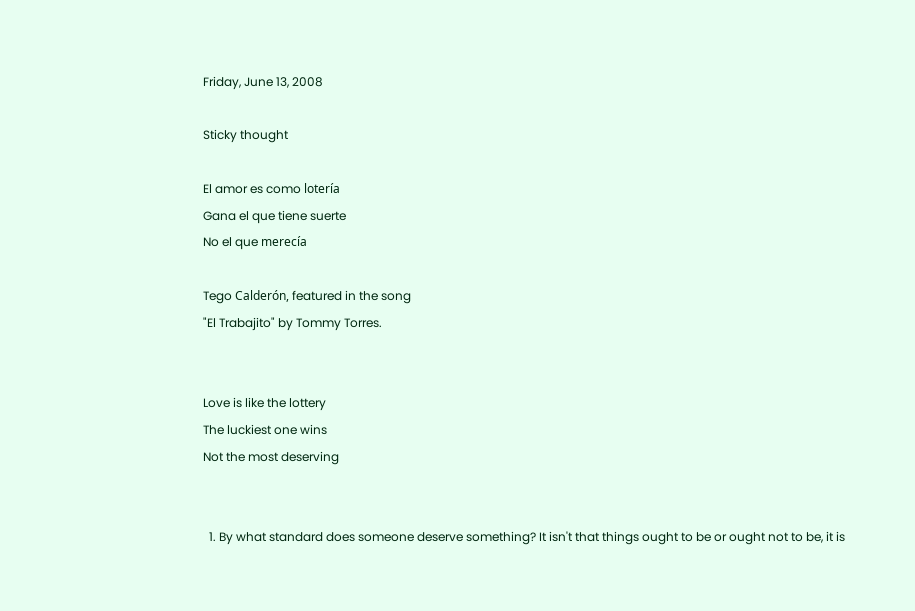Friday, June 13, 2008

Sticky thought

El amor es como lotería
Gana el que tiene suerte
No el que merecía

Tego Calderón, featured in the song
"El Trabajito" by Tommy Torres.


Love is like the lottery
The luckiest one wins
Not the most deserving


  1. By what standard does someone deserve something? It isn't that things ought to be or ought not to be, it is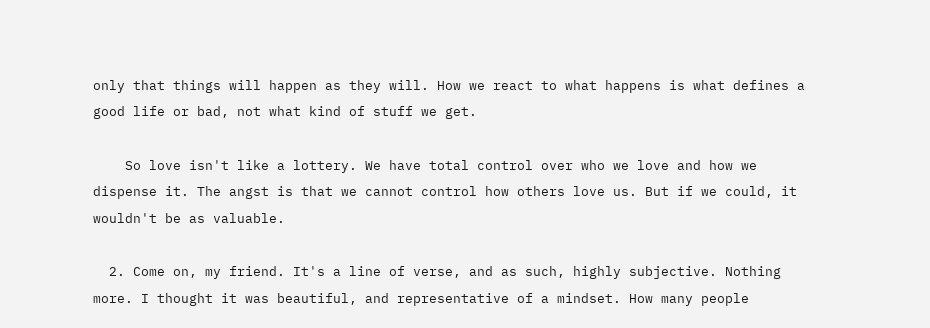only that things will happen as they will. How we react to what happens is what defines a good life or bad, not what kind of stuff we get.

    So love isn't like a lottery. We have total control over who we love and how we dispense it. The angst is that we cannot control how others love us. But if we could, it wouldn't be as valuable.

  2. Come on, my friend. It's a line of verse, and as such, highly subjective. Nothing more. I thought it was beautiful, and representative of a mindset. How many people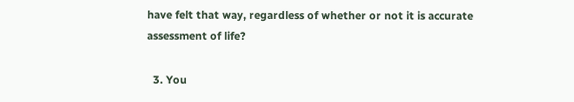have felt that way, regardless of whether or not it is accurate assessment of life?

  3. You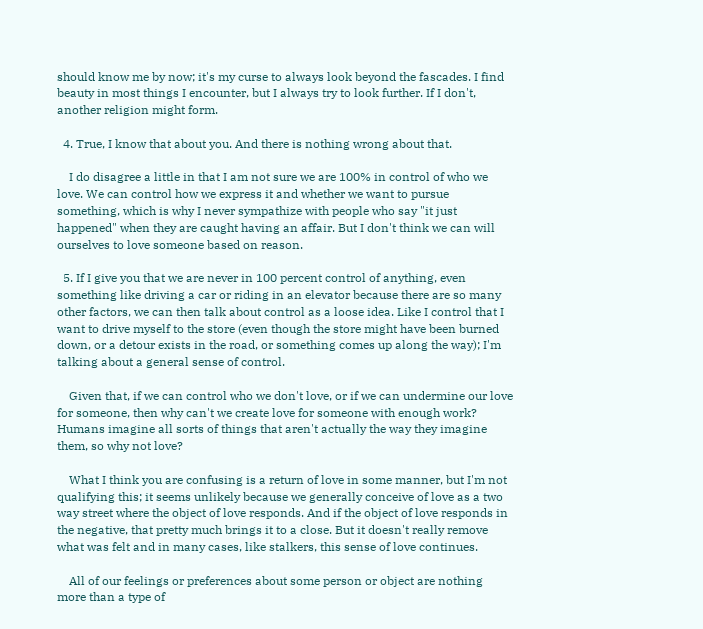should know me by now; it's my curse to always look beyond the fascades. I find beauty in most things I encounter, but I always try to look further. If I don't, another religion might form.

  4. True, I know that about you. And there is nothing wrong about that.

    I do disagree a little in that I am not sure we are 100% in control of who we love. We can control how we express it and whether we want to pursue something, which is why I never sympathize with people who say "it just happened" when they are caught having an affair. But I don't think we can will ourselves to love someone based on reason.

  5. If I give you that we are never in 100 percent control of anything, even something like driving a car or riding in an elevator because there are so many other factors, we can then talk about control as a loose idea. Like I control that I want to drive myself to the store (even though the store might have been burned down, or a detour exists in the road, or something comes up along the way); I'm talking about a general sense of control.

    Given that, if we can control who we don't love, or if we can undermine our love for someone, then why can't we create love for someone with enough work? Humans imagine all sorts of things that aren't actually the way they imagine them, so why not love?

    What I think you are confusing is a return of love in some manner, but I'm not qualifying this; it seems unlikely because we generally conceive of love as a two way street where the object of love responds. And if the object of love responds in the negative, that pretty much brings it to a close. But it doesn't really remove what was felt and in many cases, like stalkers, this sense of love continues.

    All of our feelings or preferences about some person or object are nothing more than a type of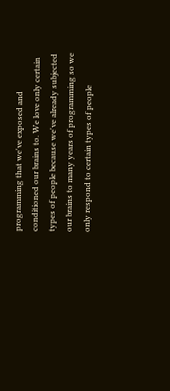programming that we've exposed and conditioned our brains to. We love only certain types of people because we've already subjected our brains to many years of programming so we only respond to certain types of people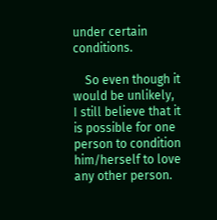under certain conditions.

    So even though it would be unlikely, I still believe that it is possible for one person to condition him/herself to love any other person.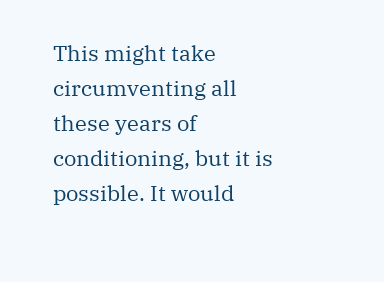This might take circumventing all these years of conditioning, but it is possible. It would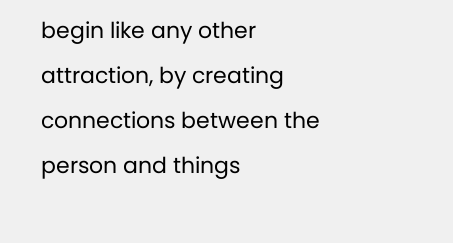begin like any other attraction, by creating connections between the person and things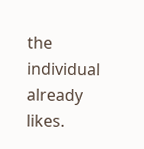the individual already likes.